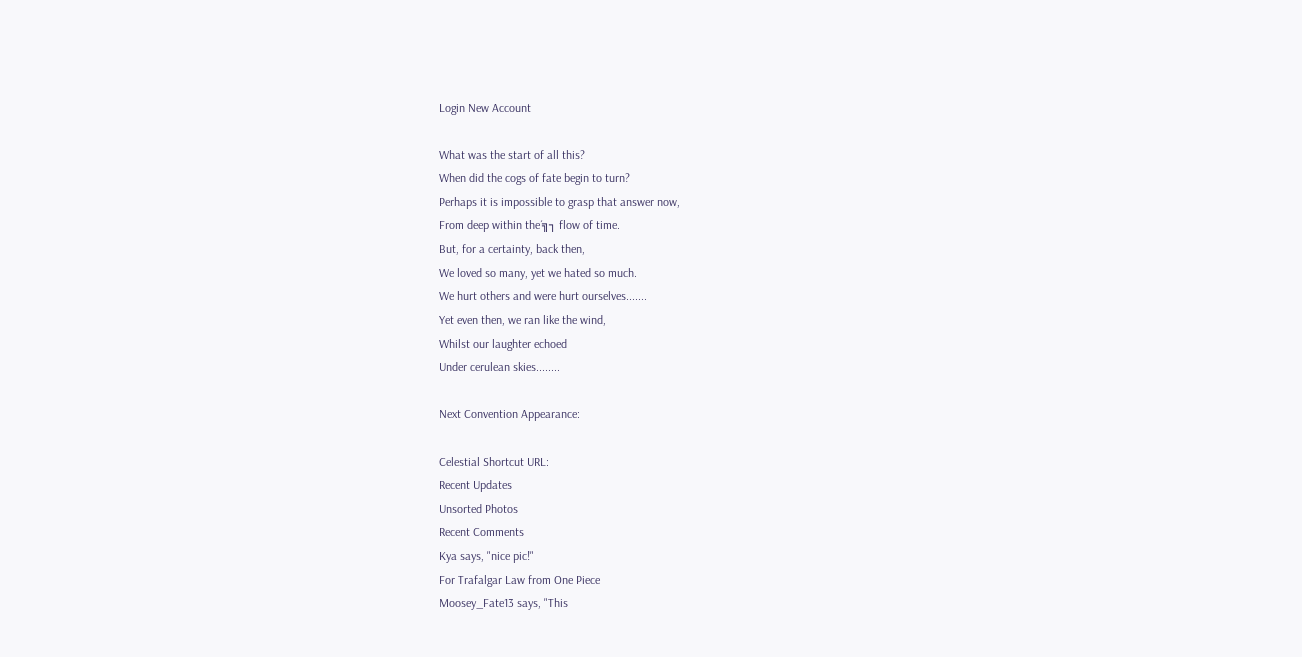Login New Account

What was the start of all this?
When did the cogs of fate begin to turn?
Perhaps it is impossible to grasp that answer now,
From deep within the´╗┐ flow of time.
But, for a certainty, back then,
We loved so many, yet we hated so much.
We hurt others and were hurt ourselves.......
Yet even then, we ran like the wind,
Whilst our laughter echoed
Under cerulean skies........

Next Convention Appearance:

Celestial Shortcut URL:
Recent Updates
Unsorted Photos
Recent Comments
Kya says, "nice pic!"
For Trafalgar Law from One Piece
Moosey_Fate13 says, "This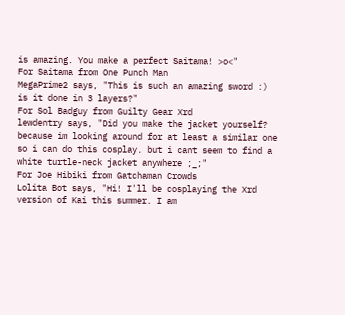is amazing. You make a perfect Saitama! >o<"
For Saitama from One Punch Man
MegaPrime2 says, "This is such an amazing sword :) is it done in 3 layers?"
For Sol Badguy from Guilty Gear Xrd
lewdentry says, "Did you make the jacket yourself? because im looking around for at least a similar one so i can do this cosplay. but i cant seem to find a white turtle-neck jacket anywhere ;_;"
For Joe Hibiki from Gatchaman Crowds
Lolita Bot says, "Hi! I'll be cosplaying the Xrd version of Kai this summer. I am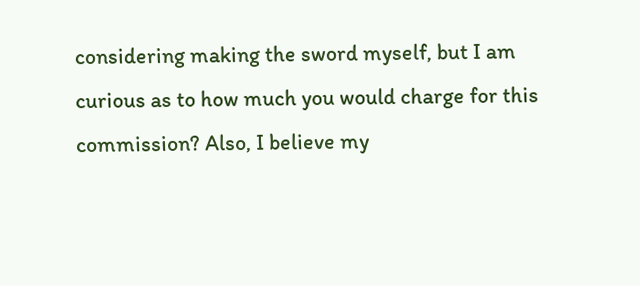considering making the sword myself, but I am curious as to how much you would charge for this commission? Also, I believe my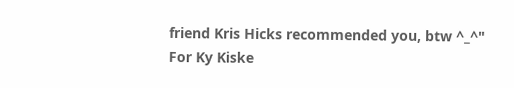friend Kris Hicks recommended you, btw ^_^"
For Ky Kiske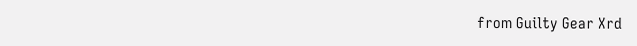from Guilty Gear Xrd